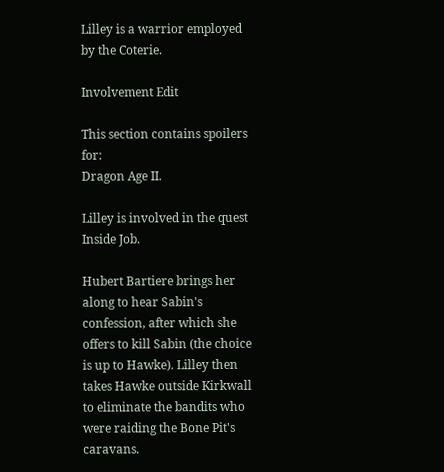Lilley is a warrior employed by the Coterie.

Involvement Edit

This section contains spoilers for:
Dragon Age II.

Lilley is involved in the quest Inside Job.

Hubert Bartiere brings her along to hear Sabin's confession, after which she offers to kill Sabin (the choice is up to Hawke). Lilley then takes Hawke outside Kirkwall to eliminate the bandits who were raiding the Bone Pit's caravans.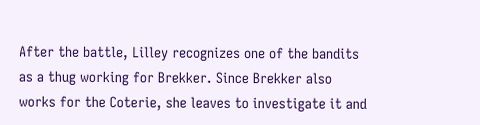After the battle, Lilley recognizes one of the bandits as a thug working for Brekker. Since Brekker also works for the Coterie, she leaves to investigate it and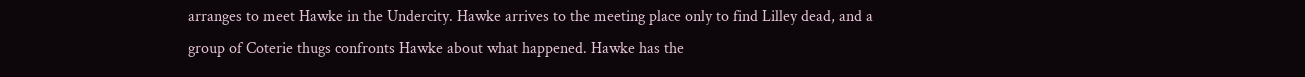arranges to meet Hawke in the Undercity. Hawke arrives to the meeting place only to find Lilley dead, and a group of Coterie thugs confronts Hawke about what happened. Hawke has the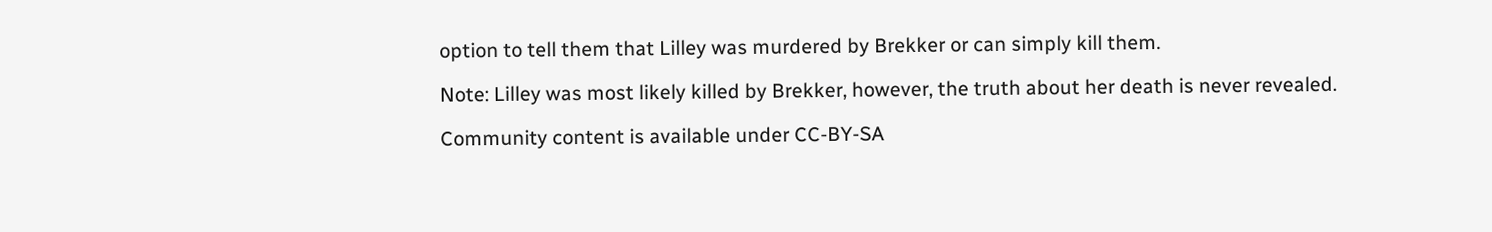option to tell them that Lilley was murdered by Brekker or can simply kill them.

Note: Lilley was most likely killed by Brekker, however, the truth about her death is never revealed.

Community content is available under CC-BY-SA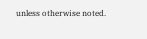unless otherwise noted.